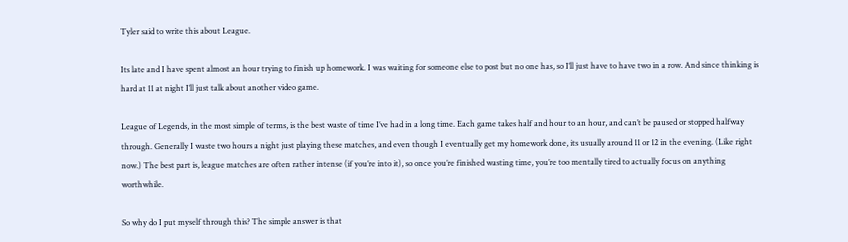Tyler said to write this about League.

Its late and I have spent almost an hour trying to finish up homework. I was waiting for someone else to post but no one has, so I’ll just have to have two in a row. And since thinking is hard at 11 at night I’ll just talk about another video game.

League of Legends, in the most simple of terms, is the best waste of time I’ve had in a long time. Each game takes half and hour to an hour, and can’t be paused or stopped halfway through. Generally I waste two hours a night just playing these matches, and even though I eventually get my homework done, its usually around 11 or 12 in the evening. (Like right now.) The best part is, league matches are often rather intense (if you’re into it), so once you’re finished wasting time, you’re too mentally tired to actually focus on anything worthwhile.

So why do I put myself through this? The simple answer is that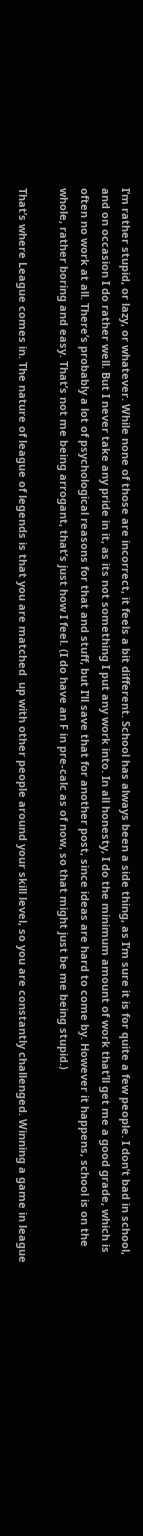I’m rather stupid, or lazy, or whatever. While none of those are incorrect, it feels a bit different. School has always been a side thing, as I’m sure it is for quite a few people. I don’t bad in school, and on occasion I do rather well. But I never take any pride in it, as its not something I put any work into. In all honesty, I do the minimum amount of work that’ll get me a good grade, which is often no work at all. There’s probably a lot of psychological reasons for that and stuff, but I’ll save that for another post, since ideas are hard to come by. However it happens, school is on the whole, rather boring and easy. That’s not me being arrogant, that’s just how I feel. (I do have an F in pre-calc as of now, so that might just be me being stupid.)

That’s where League comes in. The nature of league of legends is that you are matched  up with other people around your skill level, so you are constantly challenged. Winning a game in league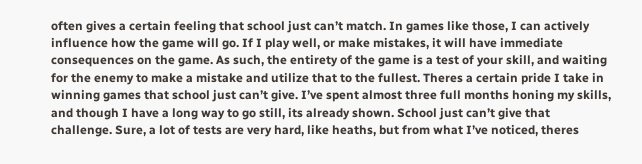often gives a certain feeling that school just can’t match. In games like those, I can actively influence how the game will go. If I play well, or make mistakes, it will have immediate consequences on the game. As such, the entirety of the game is a test of your skill, and waiting for the enemy to make a mistake and utilize that to the fullest. Theres a certain pride I take in winning games that school just can’t give. I’ve spent almost three full months honing my skills, and though I have a long way to go still, its already shown. School just can’t give that challenge. Sure, a lot of tests are very hard, like heaths, but from what I’ve noticed, theres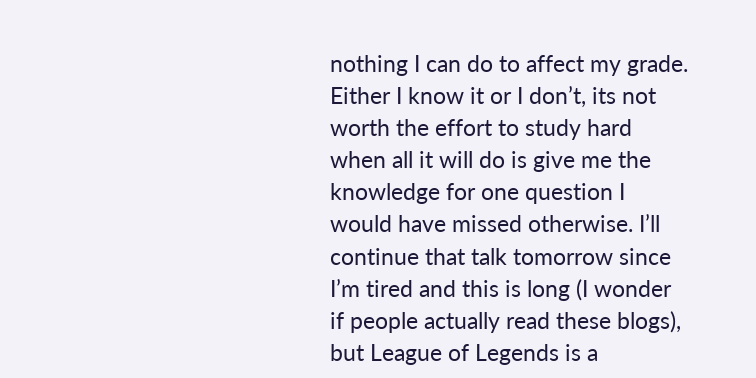nothing I can do to affect my grade. Either I know it or I don’t, its not worth the effort to study hard when all it will do is give me the knowledge for one question I would have missed otherwise. I’ll continue that talk tomorrow since I’m tired and this is long (I wonder if people actually read these blogs), but League of Legends is a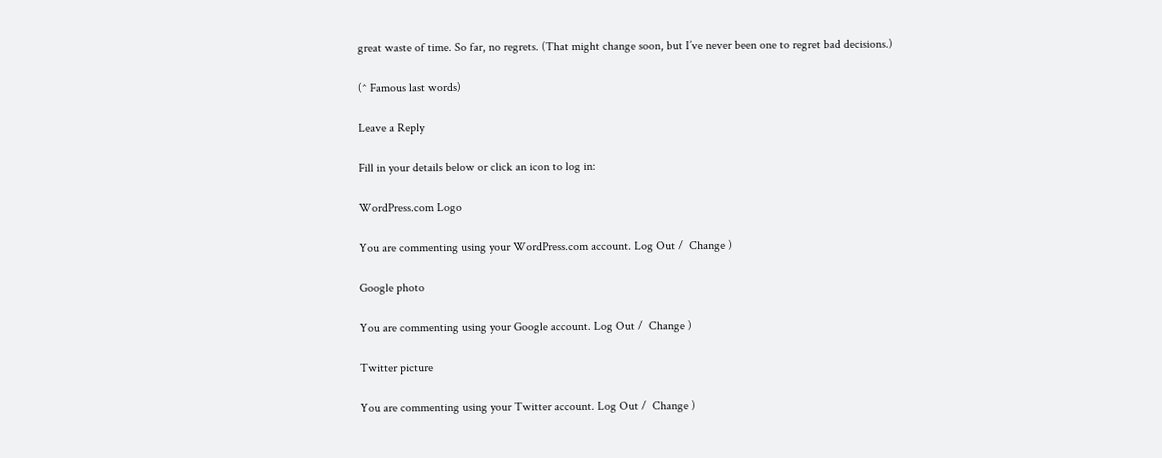great waste of time. So far, no regrets. (That might change soon, but I’ve never been one to regret bad decisions.)

(^ Famous last words)

Leave a Reply

Fill in your details below or click an icon to log in:

WordPress.com Logo

You are commenting using your WordPress.com account. Log Out /  Change )

Google photo

You are commenting using your Google account. Log Out /  Change )

Twitter picture

You are commenting using your Twitter account. Log Out /  Change )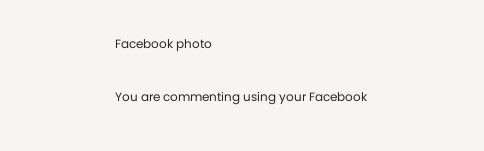Facebook photo

You are commenting using your Facebook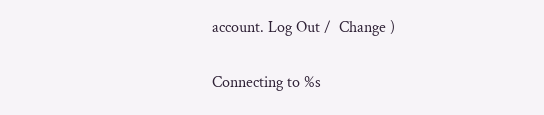account. Log Out /  Change )

Connecting to %s